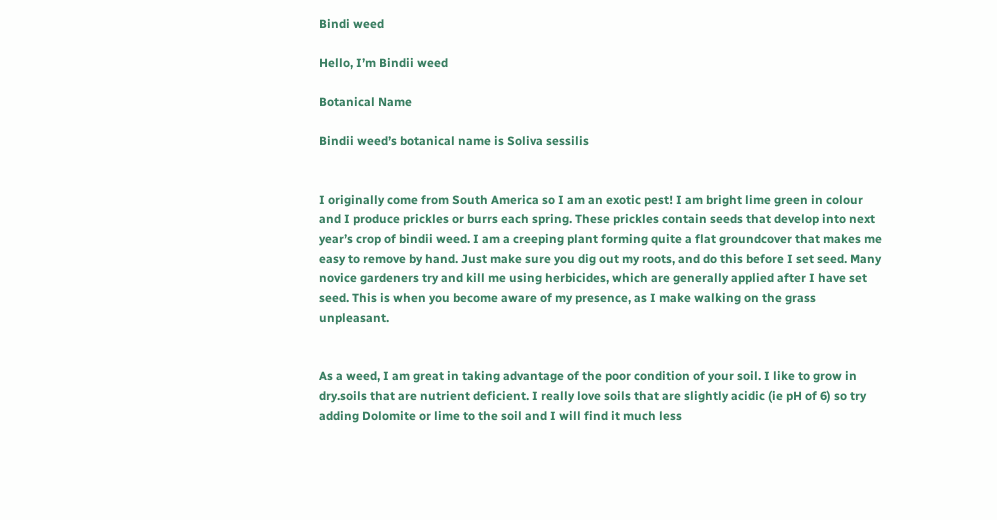Bindi weed

Hello, I’m Bindii weed

Botanical Name

Bindii weed’s botanical name is Soliva sessilis


I originally come from South America so I am an exotic pest! I am bright lime green in colour and I produce prickles or burrs each spring. These prickles contain seeds that develop into next year’s crop of bindii weed. I am a creeping plant forming quite a flat groundcover that makes me easy to remove by hand. Just make sure you dig out my roots, and do this before I set seed. Many novice gardeners try and kill me using herbicides, which are generally applied after I have set seed. This is when you become aware of my presence, as I make walking on the grass unpleasant.


As a weed, I am great in taking advantage of the poor condition of your soil. I like to grow in dry.soils that are nutrient deficient. I really love soils that are slightly acidic (ie pH of 6) so try adding Dolomite or lime to the soil and I will find it much less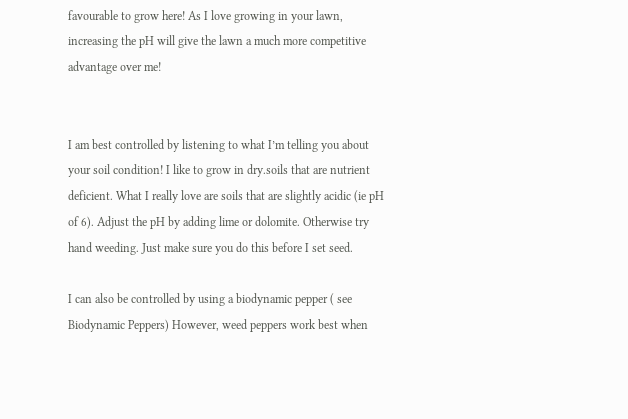favourable to grow here! As I love growing in your lawn, increasing the pH will give the lawn a much more competitive advantage over me!


I am best controlled by listening to what I’m telling you about your soil condition! I like to grow in dry.soils that are nutrient deficient. What I really love are soils that are slightly acidic (ie pH of 6). Adjust the pH by adding lime or dolomite. Otherwise try hand weeding. Just make sure you do this before I set seed.

I can also be controlled by using a biodynamic pepper ( see Biodynamic Peppers) However, weed peppers work best when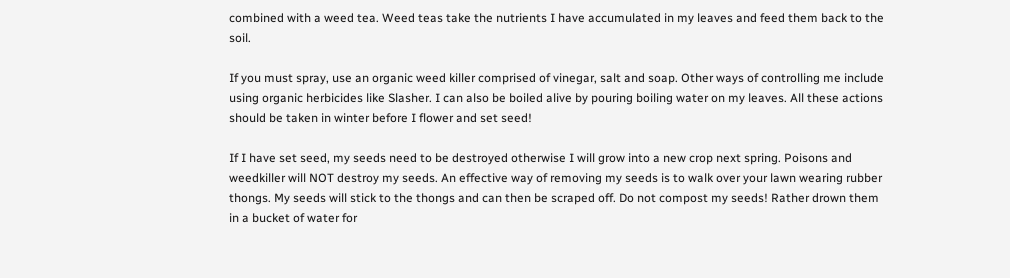combined with a weed tea. Weed teas take the nutrients I have accumulated in my leaves and feed them back to the soil.

If you must spray, use an organic weed killer comprised of vinegar, salt and soap. Other ways of controlling me include using organic herbicides like Slasher. I can also be boiled alive by pouring boiling water on my leaves. All these actions should be taken in winter before I flower and set seed!

If I have set seed, my seeds need to be destroyed otherwise I will grow into a new crop next spring. Poisons and weedkiller will NOT destroy my seeds. An effective way of removing my seeds is to walk over your lawn wearing rubber thongs. My seeds will stick to the thongs and can then be scraped off. Do not compost my seeds! Rather drown them in a bucket of water for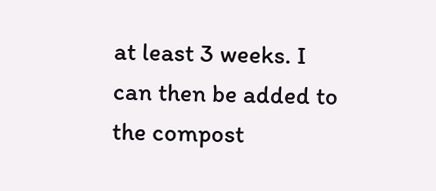at least 3 weeks. I can then be added to the compost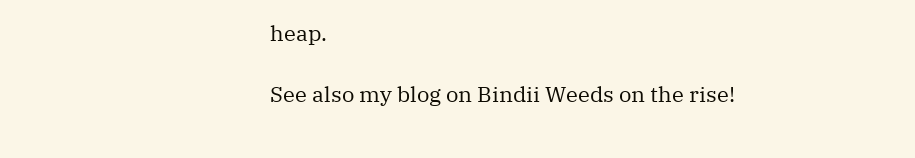heap.

See also my blog on Bindii Weeds on the rise!